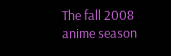The fall 2008 anime season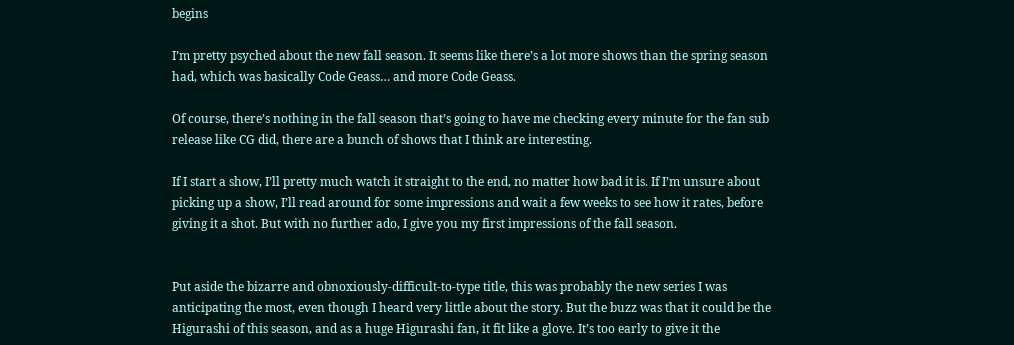begins

I’m pretty psyched about the new fall season. It seems like there’s a lot more shows than the spring season had, which was basically Code Geass… and more Code Geass.

Of course, there’s nothing in the fall season that’s going to have me checking every minute for the fan sub release like CG did, there are a bunch of shows that I think are interesting.

If I start a show, I’ll pretty much watch it straight to the end, no matter how bad it is. If I’m unsure about picking up a show, I’ll read around for some impressions and wait a few weeks to see how it rates, before giving it a shot. But with no further ado, I give you my first impressions of the fall season.


Put aside the bizarre and obnoxiously-difficult-to-type title, this was probably the new series I was anticipating the most, even though I heard very little about the story. But the buzz was that it could be the Higurashi of this season, and as a huge Higurashi fan, it fit like a glove. It’s too early to give it the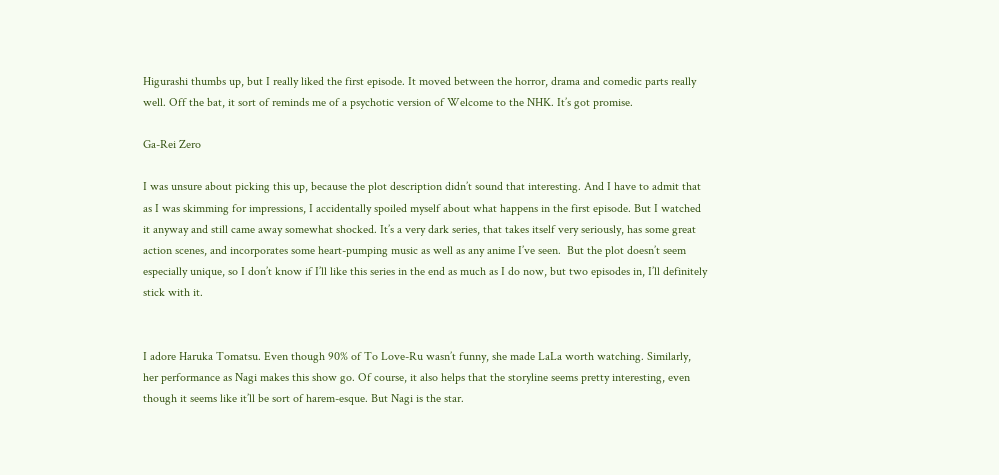Higurashi thumbs up, but I really liked the first episode. It moved between the horror, drama and comedic parts really well. Off the bat, it sort of reminds me of a psychotic version of Welcome to the NHK. It’s got promise.

Ga-Rei Zero

I was unsure about picking this up, because the plot description didn’t sound that interesting. And I have to admit that as I was skimming for impressions, I accidentally spoiled myself about what happens in the first episode. But I watched it anyway and still came away somewhat shocked. It’s a very dark series, that takes itself very seriously, has some great action scenes, and incorporates some heart-pumping music as well as any anime I’ve seen.  But the plot doesn’t seem especially unique, so I don’t know if I’ll like this series in the end as much as I do now, but two episodes in, I’ll definitely stick with it.


I adore Haruka Tomatsu. Even though 90% of To Love-Ru wasn’t funny, she made LaLa worth watching. Similarly, her performance as Nagi makes this show go. Of course, it also helps that the storyline seems pretty interesting, even though it seems like it’ll be sort of harem-esque. But Nagi is the star.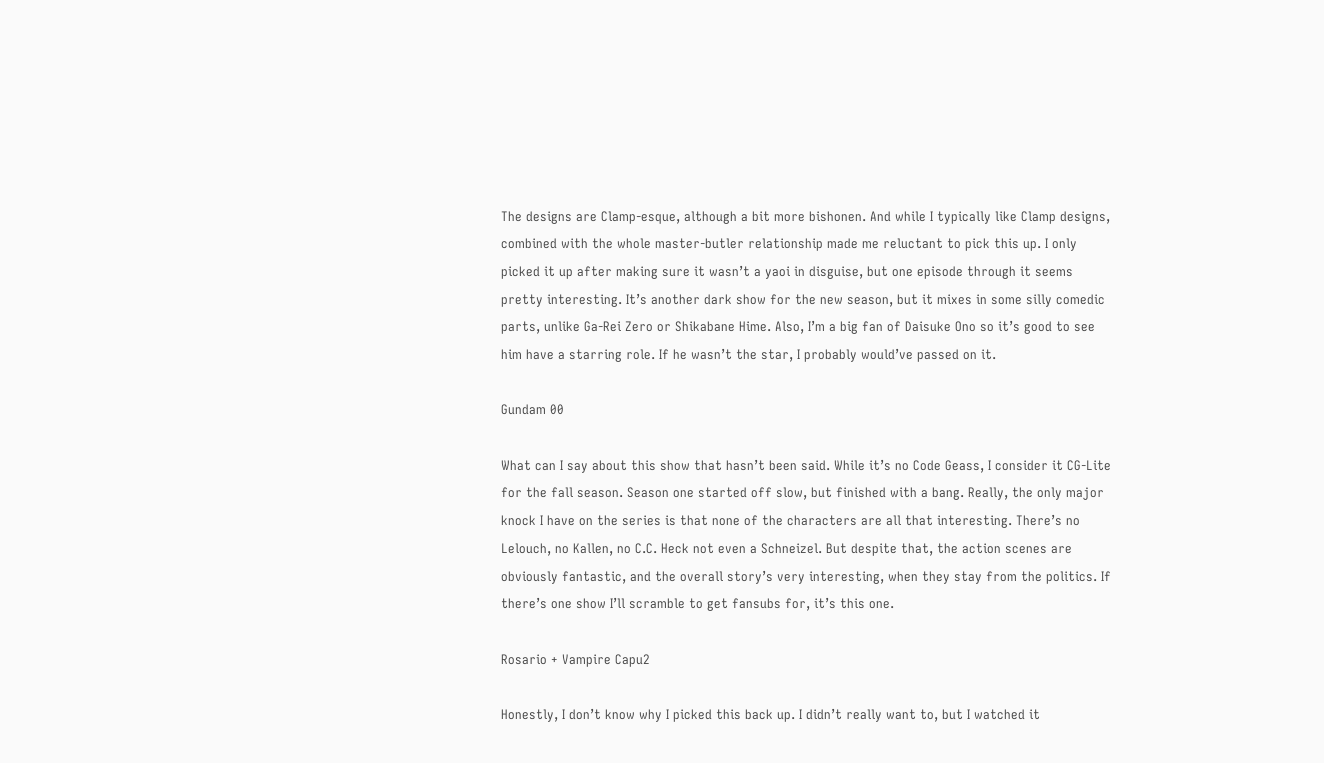The designs are Clamp-esque, although a bit more bishonen. And while I typically like Clamp designs, combined with the whole master-butler relationship made me reluctant to pick this up. I only picked it up after making sure it wasn’t a yaoi in disguise, but one episode through it seems pretty interesting. It’s another dark show for the new season, but it mixes in some silly comedic parts, unlike Ga-Rei Zero or Shikabane Hime. Also, I’m a big fan of Daisuke Ono so it’s good to see him have a starring role. If he wasn’t the star, I probably would’ve passed on it.

Gundam 00

What can I say about this show that hasn’t been said. While it’s no Code Geass, I consider it CG-Lite for the fall season. Season one started off slow, but finished with a bang. Really, the only major knock I have on the series is that none of the characters are all that interesting. There’s no Lelouch, no Kallen, no C.C. Heck not even a Schneizel. But despite that, the action scenes are obviously fantastic, and the overall story’s very interesting, when they stay from the politics. If there’s one show I’ll scramble to get fansubs for, it’s this one.

Rosario + Vampire Capu2

Honestly, I don’t know why I picked this back up. I didn’t really want to, but I watched it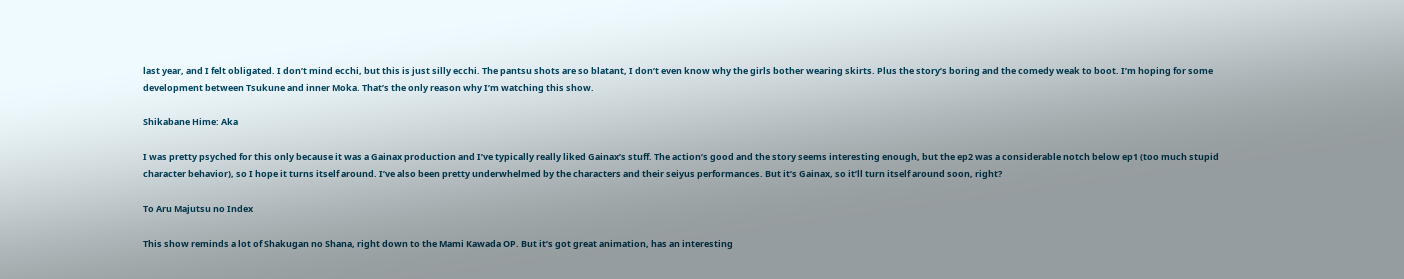last year, and I felt obligated. I don’t mind ecchi, but this is just silly ecchi. The pantsu shots are so blatant, I don’t even know why the girls bother wearing skirts. Plus the story’s boring and the comedy weak to boot. I’m hoping for some development between Tsukune and inner Moka. That’s the only reason why I’m watching this show.

Shikabane Hime: Aka

I was pretty psyched for this only because it was a Gainax production and I’ve typically really liked Gainax’s stuff. The action’s good and the story seems interesting enough, but the ep2 was a considerable notch below ep1 (too much stupid character behavior), so I hope it turns itself around. I’ve also been pretty underwhelmed by the characters and their seiyus performances. But it’s Gainax, so it’ll turn itself around soon, right?

To Aru Majutsu no Index

This show reminds a lot of Shakugan no Shana, right down to the Mami Kawada OP. But it’s got great animation, has an interesting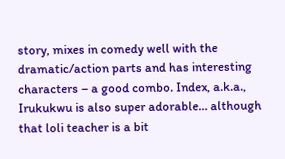story, mixes in comedy well with the dramatic/action parts and has interesting characters – a good combo. Index, a.k.a., Irukukwu is also super adorable… although that loli teacher is a bit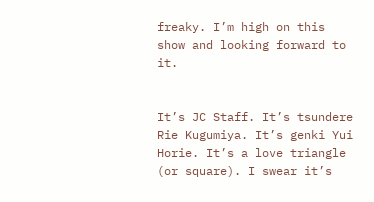freaky. I’m high on this show and looking forward to it.


It’s JC Staff. It’s tsundere Rie Kugumiya. It’s genki Yui Horie. It’s a love triangle (or square). I swear it’s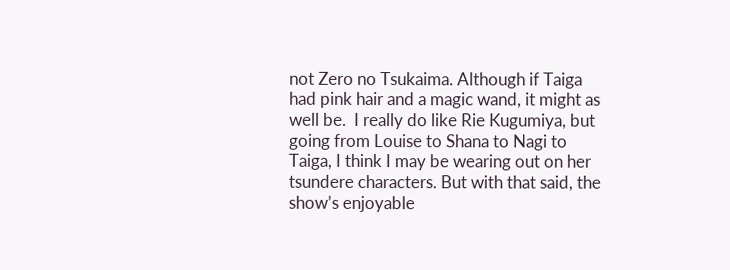not Zero no Tsukaima. Although if Taiga had pink hair and a magic wand, it might as well be.  I really do like Rie Kugumiya, but going from Louise to Shana to Nagi to Taiga, I think I may be wearing out on her tsundere characters. But with that said, the show’s enjoyable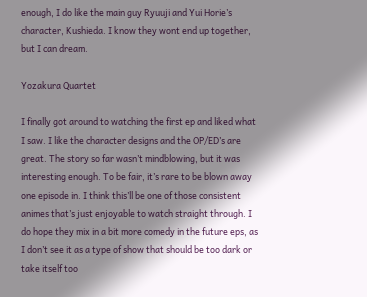enough, I do like the main guy Ryuuji and Yui Horie’s character, Kushieda. I know they wont end up together, but I can dream.

Yozakura Quartet

I finally got around to watching the first ep and liked what I saw. I like the character designs and the OP/ED’s are great. The story so far wasn’t mindblowing, but it was interesting enough. To be fair, it’s rare to be blown away one episode in. I think this’ll be one of those consistent animes that’s just enjoyable to watch straight through. I do hope they mix in a bit more comedy in the future eps, as I don’t see it as a type of show that should be too dark or take itself too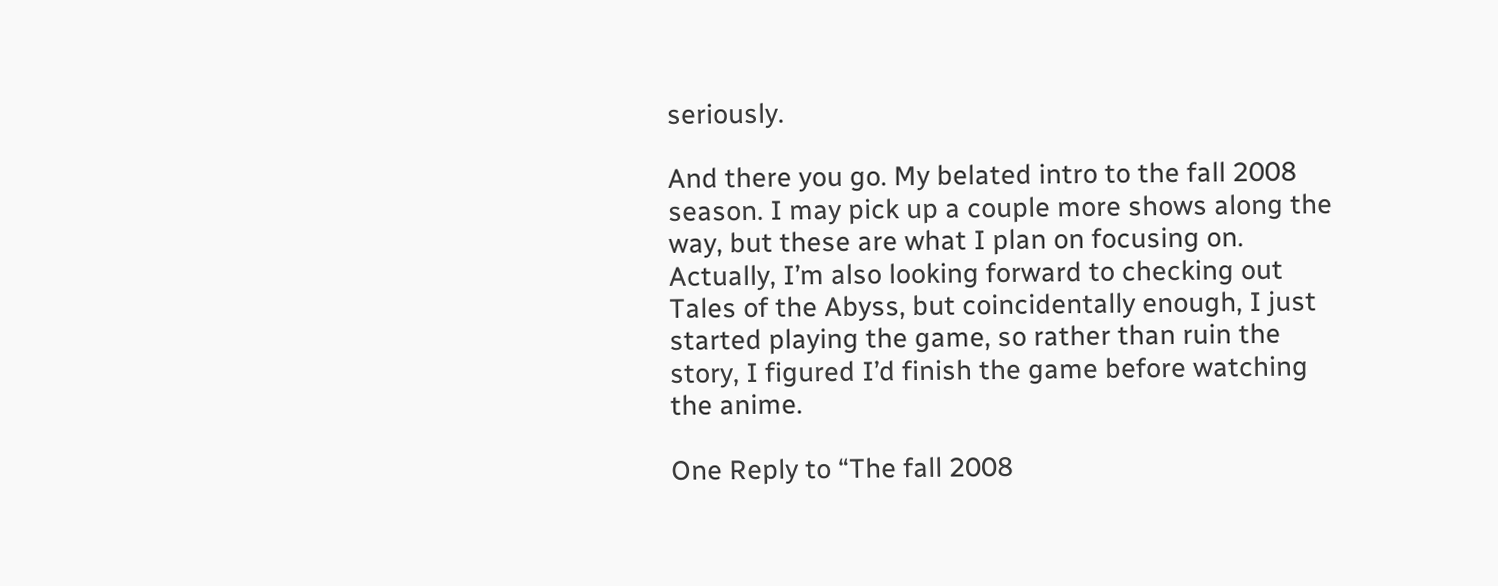seriously.

And there you go. My belated intro to the fall 2008 season. I may pick up a couple more shows along the way, but these are what I plan on focusing on. Actually, I’m also looking forward to checking out Tales of the Abyss, but coincidentally enough, I just started playing the game, so rather than ruin the story, I figured I’d finish the game before watching the anime.

One Reply to “The fall 2008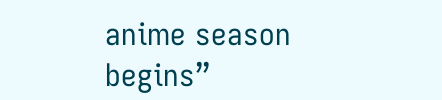anime season begins”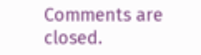Comments are closed.